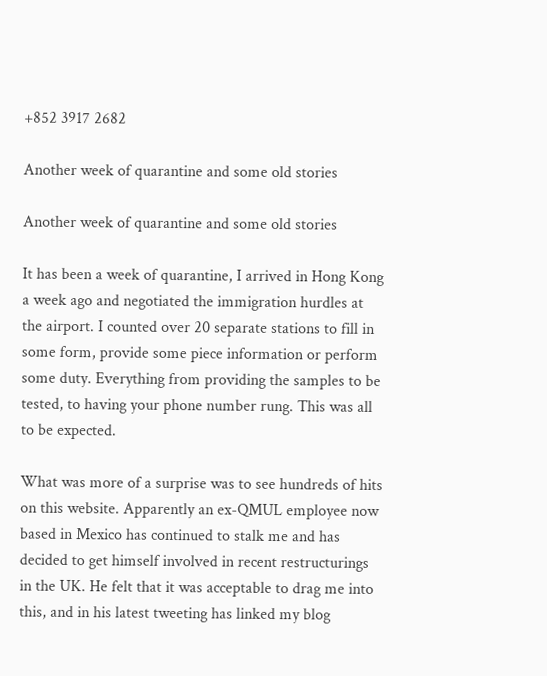+852 3917 2682

Another week of quarantine and some old stories

Another week of quarantine and some old stories

It has been a week of quarantine, I arrived in Hong Kong a week ago and negotiated the immigration hurdles at the airport. I counted over 20 separate stations to fill in some form, provide some piece information or perform some duty. Everything from providing the samples to be tested, to having your phone number rung. This was all to be expected.

What was more of a surprise was to see hundreds of hits on this website. Apparently an ex-QMUL employee now based in Mexico has continued to stalk me and has decided to get himself involved in recent restructurings in the UK. He felt that it was acceptable to drag me into this, and in his latest tweeting has linked my blog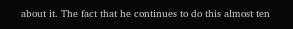about it. The fact that he continues to do this almost ten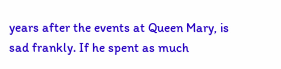years after the events at Queen Mary, is sad frankly. If he spent as much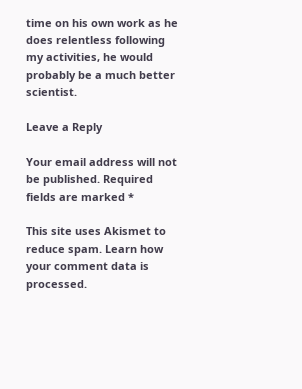time on his own work as he does relentless following my activities, he would probably be a much better scientist.

Leave a Reply

Your email address will not be published. Required fields are marked *

This site uses Akismet to reduce spam. Learn how your comment data is processed.